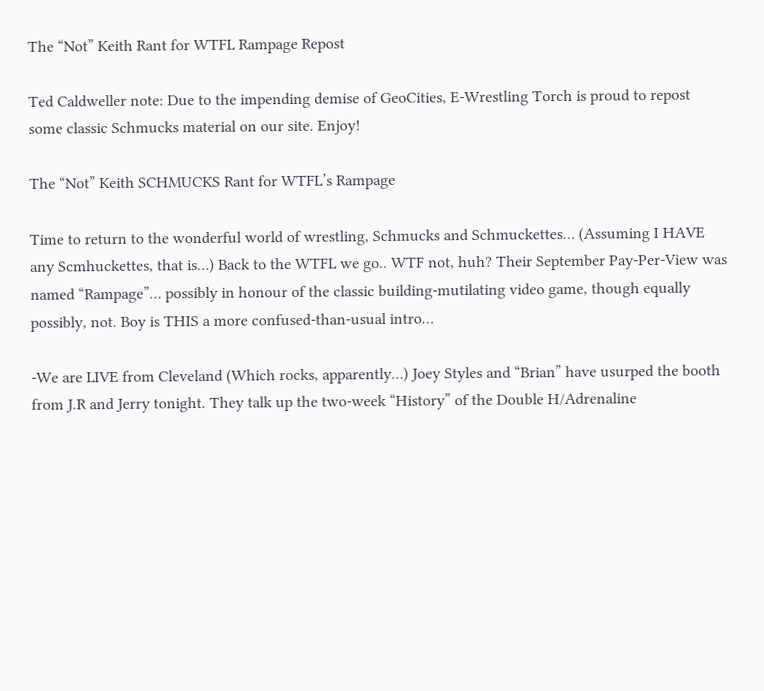The “Not” Keith Rant for WTFL Rampage Repost

Ted Caldweller note: Due to the impending demise of GeoCities, E-Wrestling Torch is proud to repost some classic Schmucks material on our site. Enjoy!

The “Not” Keith SCHMUCKS Rant for WTFL’s Rampage

Time to return to the wonderful world of wrestling, Schmucks and Schmuckettes… (Assuming I HAVE any Scmhuckettes, that is…) Back to the WTFL we go.. WTF not, huh? Their September Pay-Per-View was named “Rampage”… possibly in honour of the classic building-mutilating video game, though equally possibly, not. Boy is THIS a more confused-than-usual intro…

-We are LIVE from Cleveland (Which rocks, apparently…) Joey Styles and “Brian” have usurped the booth from J.R and Jerry tonight. They talk up the two-week “History” of the Double H/Adrenaline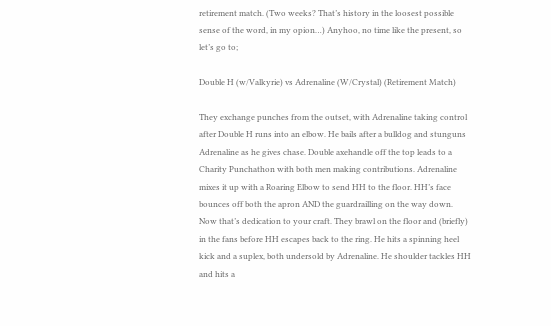retirement match. (Two weeks? That’s history in the loosest possible sense of the word, in my opion…) Anyhoo, no time like the present, so let’s go to;

Double H (w/Valkyrie) vs Adrenaline (W/Crystal) (Retirement Match)

They exchange punches from the outset, with Adrenaline taking control after Double H runs into an elbow. He bails after a bulldog and stunguns Adrenaline as he gives chase. Double axehandle off the top leads to a Charity Punchathon with both men making contributions. Adrenaline mixes it up with a Roaring Elbow to send HH to the floor. HH’s face bounces off both the apron AND the guardrailling on the way down. Now that’s dedication to your craft. They brawl on the floor and (briefly) in the fans before HH escapes back to the ring. He hits a spinning heel kick and a suplex, both undersold by Adrenaline. He shoulder tackles HH and hits a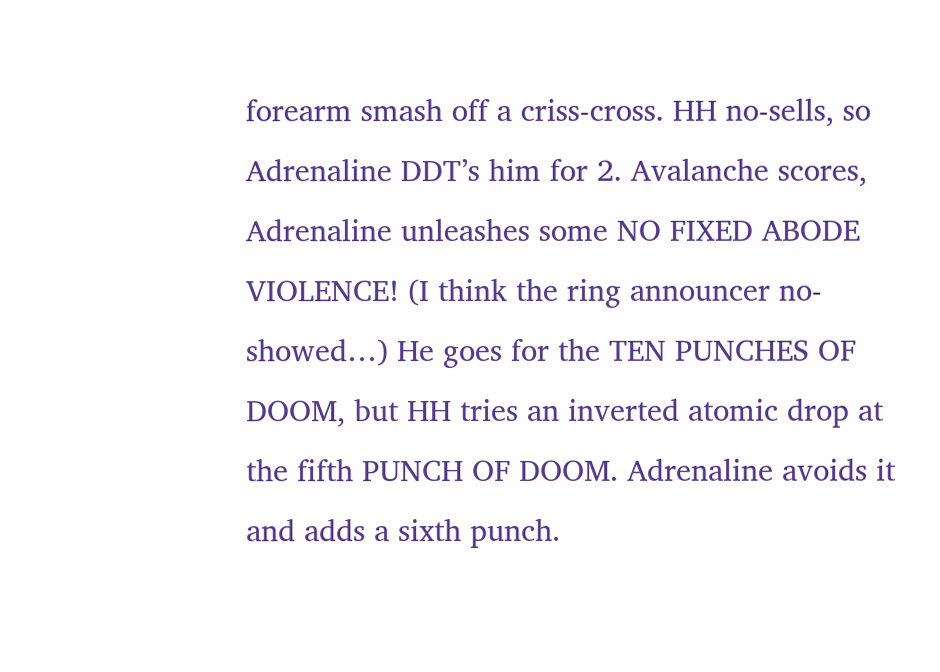forearm smash off a criss-cross. HH no-sells, so Adrenaline DDT’s him for 2. Avalanche scores, Adrenaline unleashes some NO FIXED ABODE VIOLENCE! (I think the ring announcer no-showed…) He goes for the TEN PUNCHES OF DOOM, but HH tries an inverted atomic drop at the fifth PUNCH OF DOOM. Adrenaline avoids it and adds a sixth punch.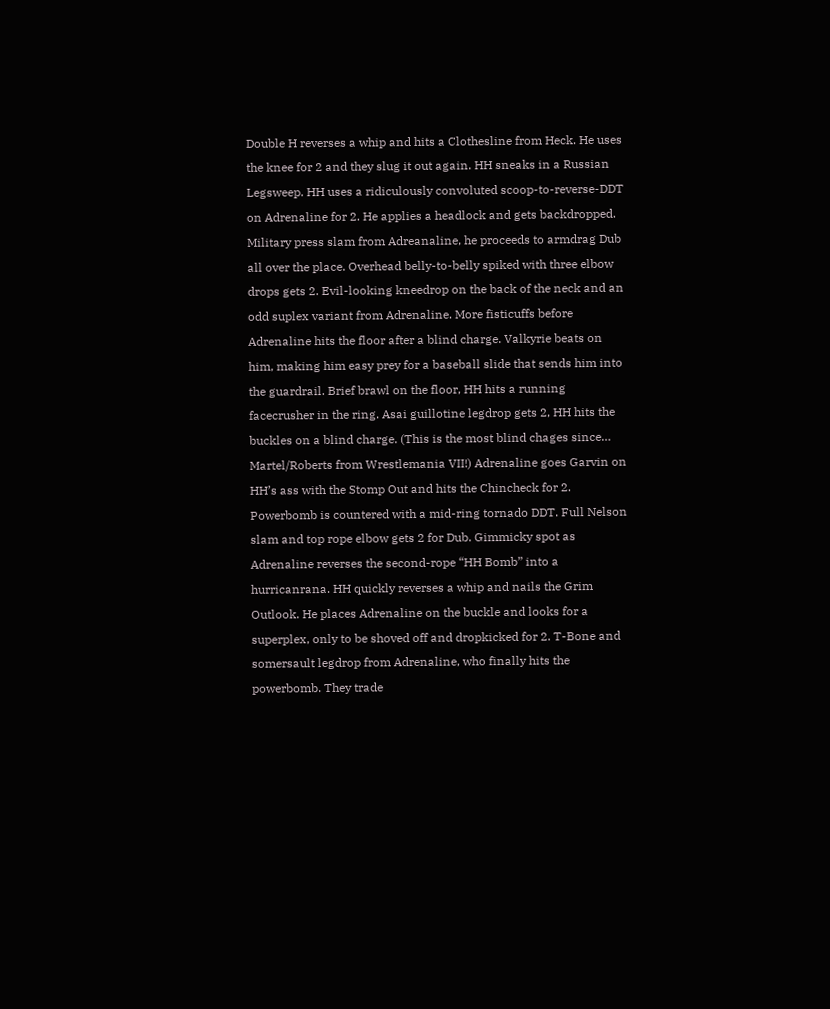Double H reverses a whip and hits a Clothesline from Heck. He uses the knee for 2 and they slug it out again. HH sneaks in a Russian Legsweep. HH uses a ridiculously convoluted scoop-to-reverse-DDT on Adrenaline for 2. He applies a headlock and gets backdropped. Military press slam from Adreanaline, he proceeds to armdrag Dub all over the place. Overhead belly-to-belly spiked with three elbow drops gets 2. Evil-looking kneedrop on the back of the neck and an odd suplex variant from Adrenaline. More fisticuffs before Adrenaline hits the floor after a blind charge. Valkyrie beats on him, making him easy prey for a baseball slide that sends him into the guardrail. Brief brawl on the floor, HH hits a running facecrusher in the ring. Asai guillotine legdrop gets 2, HH hits the buckles on a blind charge. (This is the most blind chages since… Martel/Roberts from Wrestlemania VII!) Adrenaline goes Garvin on HH’s ass with the Stomp Out and hits the Chincheck for 2. Powerbomb is countered with a mid-ring tornado DDT. Full Nelson slam and top rope elbow gets 2 for Dub. Gimmicky spot as Adrenaline reverses the second-rope “HH Bomb” into a hurricanrana. HH quickly reverses a whip and nails the Grim Outlook. He places Adrenaline on the buckle and looks for a superplex, only to be shoved off and dropkicked for 2. T-Bone and somersault legdrop from Adrenaline, who finally hits the powerbomb. They trade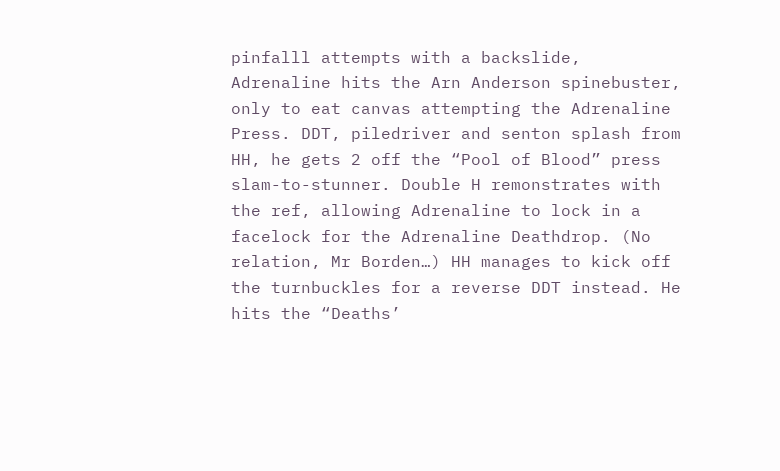pinfalll attempts with a backslide, Adrenaline hits the Arn Anderson spinebuster, only to eat canvas attempting the Adrenaline Press. DDT, piledriver and senton splash from HH, he gets 2 off the “Pool of Blood” press slam-to-stunner. Double H remonstrates with the ref, allowing Adrenaline to lock in a facelock for the Adrenaline Deathdrop. (No relation, Mr Borden…) HH manages to kick off the turnbuckles for a reverse DDT instead. He hits the “Deaths’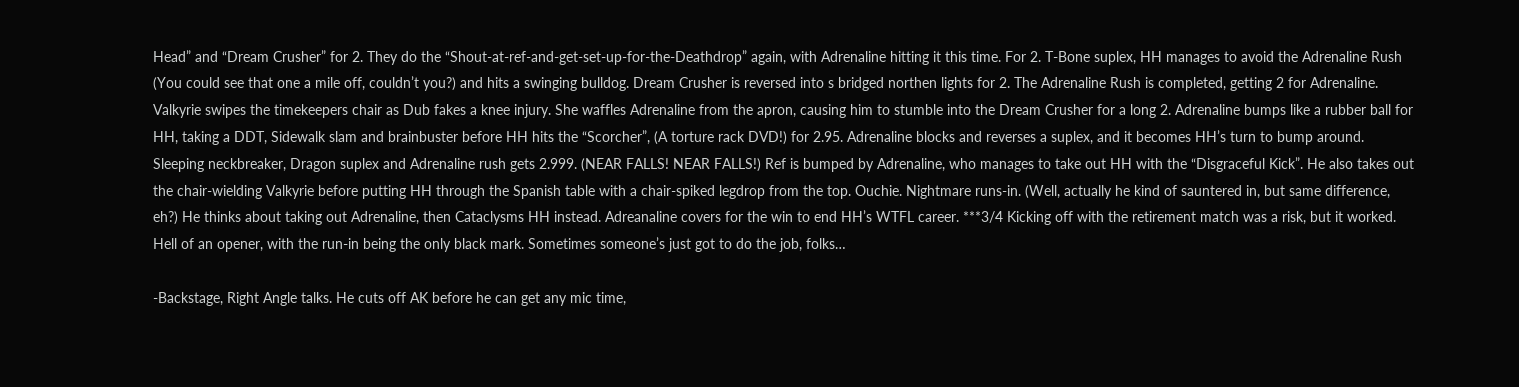Head” and “Dream Crusher” for 2. They do the “Shout-at-ref-and-get-set-up-for-the-Deathdrop” again, with Adrenaline hitting it this time. For 2. T-Bone suplex, HH manages to avoid the Adrenaline Rush (You could see that one a mile off, couldn’t you?) and hits a swinging bulldog. Dream Crusher is reversed into s bridged northen lights for 2. The Adrenaline Rush is completed, getting 2 for Adrenaline. Valkyrie swipes the timekeepers chair as Dub fakes a knee injury. She waffles Adrenaline from the apron, causing him to stumble into the Dream Crusher for a long 2. Adrenaline bumps like a rubber ball for HH, taking a DDT, Sidewalk slam and brainbuster before HH hits the “Scorcher”, (A torture rack DVD!) for 2.95. Adrenaline blocks and reverses a suplex, and it becomes HH’s turn to bump around. Sleeping neckbreaker, Dragon suplex and Adrenaline rush gets 2.999. (NEAR FALLS! NEAR FALLS!) Ref is bumped by Adrenaline, who manages to take out HH with the “Disgraceful Kick”. He also takes out the chair-wielding Valkyrie before putting HH through the Spanish table with a chair-spiked legdrop from the top. Ouchie. Nightmare runs-in. (Well, actually he kind of sauntered in, but same difference, eh?) He thinks about taking out Adrenaline, then Cataclysms HH instead. Adreanaline covers for the win to end HH’s WTFL career. ***3/4 Kicking off with the retirement match was a risk, but it worked. Hell of an opener, with the run-in being the only black mark. Sometimes someone’s just got to do the job, folks…

-Backstage, Right Angle talks. He cuts off AK before he can get any mic time,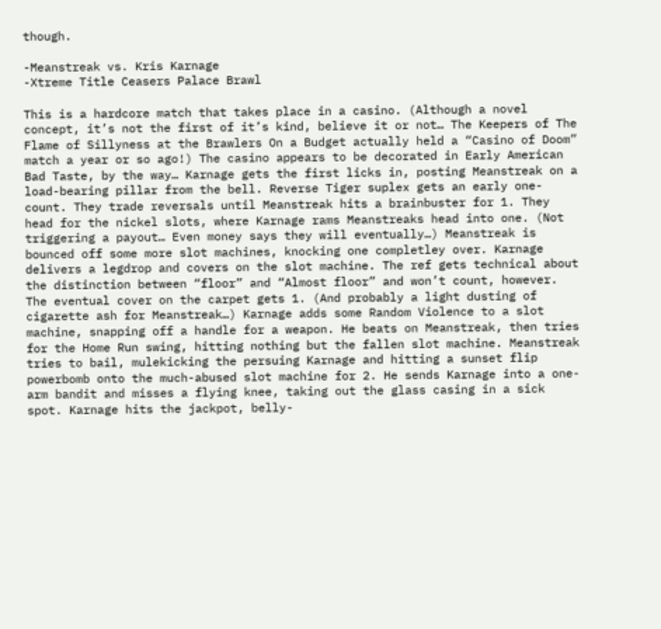though.

-Meanstreak vs. Kris Karnage
-Xtreme Title Ceasers Palace Brawl

This is a hardcore match that takes place in a casino. (Although a novel concept, it’s not the first of it’s kind, believe it or not… The Keepers of The Flame of Sillyness at the Brawlers On a Budget actually held a “Casino of Doom” match a year or so ago!) The casino appears to be decorated in Early American Bad Taste, by the way… Karnage gets the first licks in, posting Meanstreak on a load-bearing pillar from the bell. Reverse Tiger suplex gets an early one-count. They trade reversals until Meanstreak hits a brainbuster for 1. They head for the nickel slots, where Karnage rams Meanstreaks head into one. (Not triggering a payout… Even money says they will eventually…) Meanstreak is bounced off some more slot machines, knocking one completley over. Karnage delivers a legdrop and covers on the slot machine. The ref gets technical about the distinction between “floor” and “Almost floor” and won’t count, however. The eventual cover on the carpet gets 1. (And probably a light dusting of cigarette ash for Meanstreak…) Karnage adds some Random Violence to a slot machine, snapping off a handle for a weapon. He beats on Meanstreak, then tries for the Home Run swing, hitting nothing but the fallen slot machine. Meanstreak tries to bail, mulekicking the persuing Karnage and hitting a sunset flip powerbomb onto the much-abused slot machine for 2. He sends Karnage into a one-arm bandit and misses a flying knee, taking out the glass casing in a sick spot. Karnage hits the jackpot, belly-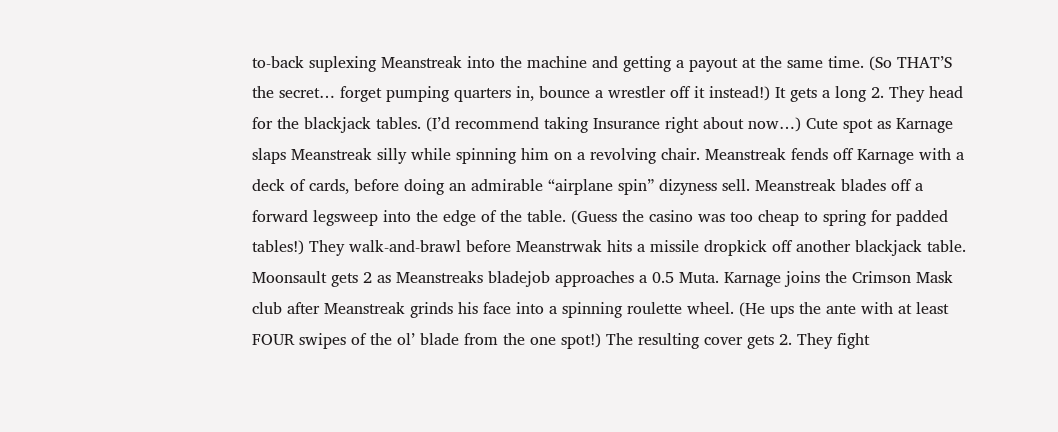to-back suplexing Meanstreak into the machine and getting a payout at the same time. (So THAT’S the secret… forget pumping quarters in, bounce a wrestler off it instead!) It gets a long 2. They head for the blackjack tables. (I’d recommend taking Insurance right about now…) Cute spot as Karnage slaps Meanstreak silly while spinning him on a revolving chair. Meanstreak fends off Karnage with a deck of cards, before doing an admirable “airplane spin” dizyness sell. Meanstreak blades off a forward legsweep into the edge of the table. (Guess the casino was too cheap to spring for padded tables!) They walk-and-brawl before Meanstrwak hits a missile dropkick off another blackjack table. Moonsault gets 2 as Meanstreaks bladejob approaches a 0.5 Muta. Karnage joins the Crimson Mask club after Meanstreak grinds his face into a spinning roulette wheel. (He ups the ante with at least FOUR swipes of the ol’ blade from the one spot!) The resulting cover gets 2. They fight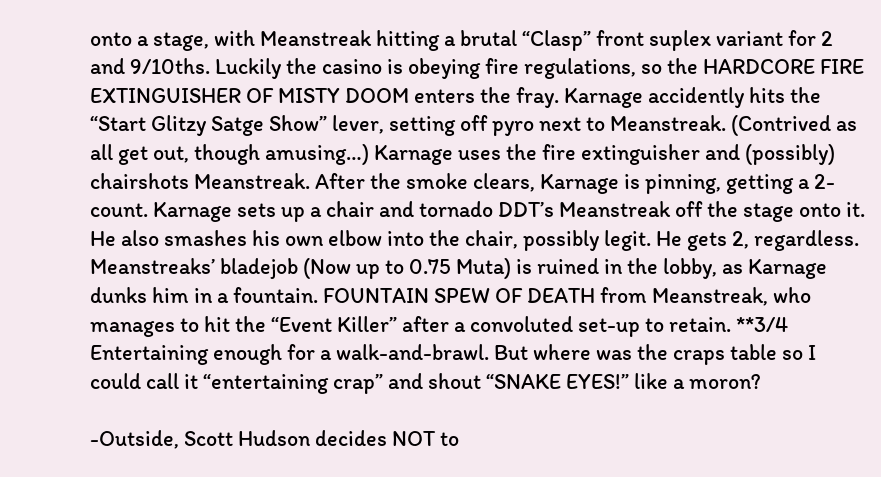onto a stage, with Meanstreak hitting a brutal “Clasp” front suplex variant for 2 and 9/10ths. Luckily the casino is obeying fire regulations, so the HARDCORE FIRE EXTINGUISHER OF MISTY DOOM enters the fray. Karnage accidently hits the “Start Glitzy Satge Show” lever, setting off pyro next to Meanstreak. (Contrived as all get out, though amusing…) Karnage uses the fire extinguisher and (possibly) chairshots Meanstreak. After the smoke clears, Karnage is pinning, getting a 2-count. Karnage sets up a chair and tornado DDT’s Meanstreak off the stage onto it. He also smashes his own elbow into the chair, possibly legit. He gets 2, regardless. Meanstreaks’ bladejob (Now up to 0.75 Muta) is ruined in the lobby, as Karnage dunks him in a fountain. FOUNTAIN SPEW OF DEATH from Meanstreak, who manages to hit the “Event Killer” after a convoluted set-up to retain. **3/4 Entertaining enough for a walk-and-brawl. But where was the craps table so I could call it “entertaining crap” and shout “SNAKE EYES!” like a moron?

-Outside, Scott Hudson decides NOT to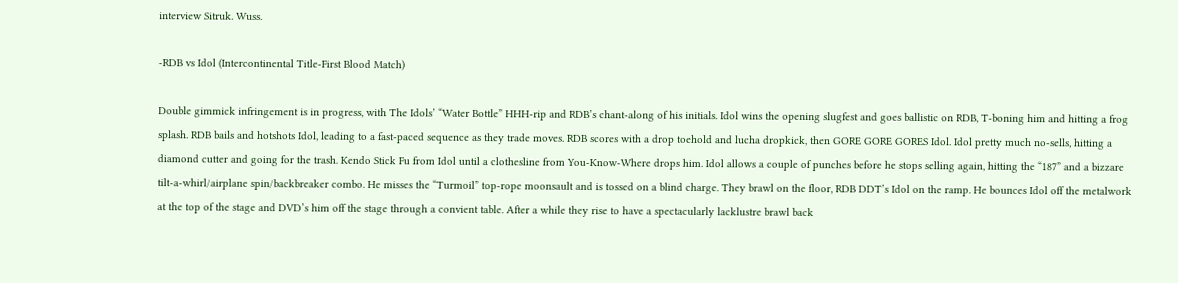interview Sitruk. Wuss.

-RDB vs Idol (Intercontinental Title-First Blood Match)

Double gimmick infringement is in progress, with The Idols’ “Water Bottle” HHH-rip and RDB’s chant-along of his initials. Idol wins the opening slugfest and goes ballistic on RDB, T-boning him and hitting a frog splash. RDB bails and hotshots Idol, leading to a fast-paced sequence as they trade moves. RDB scores with a drop toehold and lucha dropkick, then GORE GORE GORES Idol. Idol pretty much no-sells, hitting a diamond cutter and going for the trash. Kendo Stick Fu from Idol until a clothesline from You-Know-Where drops him. Idol allows a couple of punches before he stops selling again, hitting the “187” and a bizzare tilt-a-whirl/airplane spin/backbreaker combo. He misses the “Turmoil” top-rope moonsault and is tossed on a blind charge. They brawl on the floor, RDB DDT’s Idol on the ramp. He bounces Idol off the metalwork at the top of the stage and DVD’s him off the stage through a convient table. After a while they rise to have a spectacularly lacklustre brawl back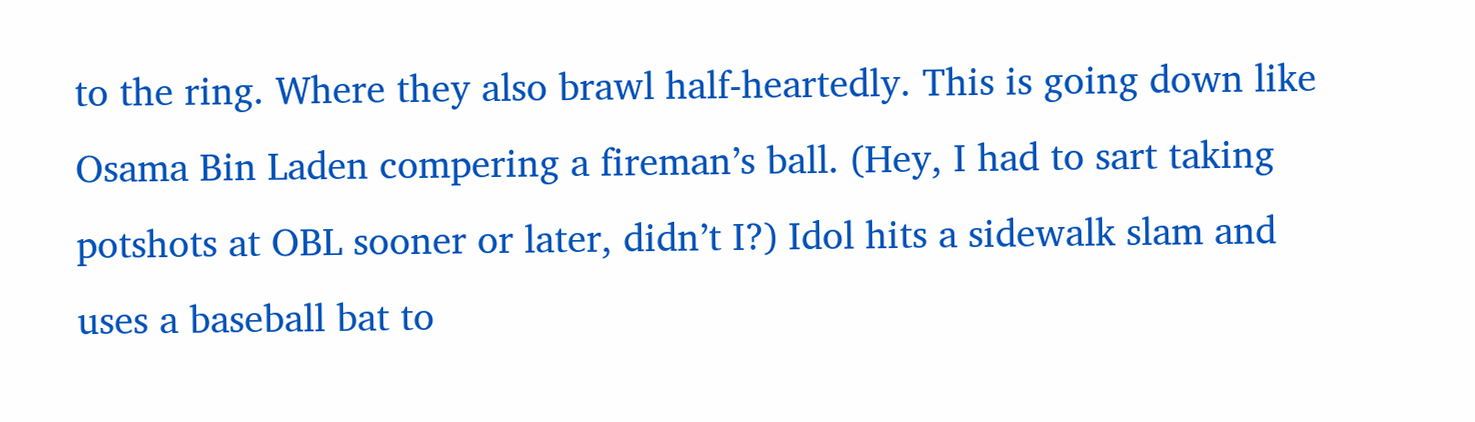to the ring. Where they also brawl half-heartedly. This is going down like Osama Bin Laden compering a fireman’s ball. (Hey, I had to sart taking potshots at OBL sooner or later, didn’t I?) Idol hits a sidewalk slam and uses a baseball bat to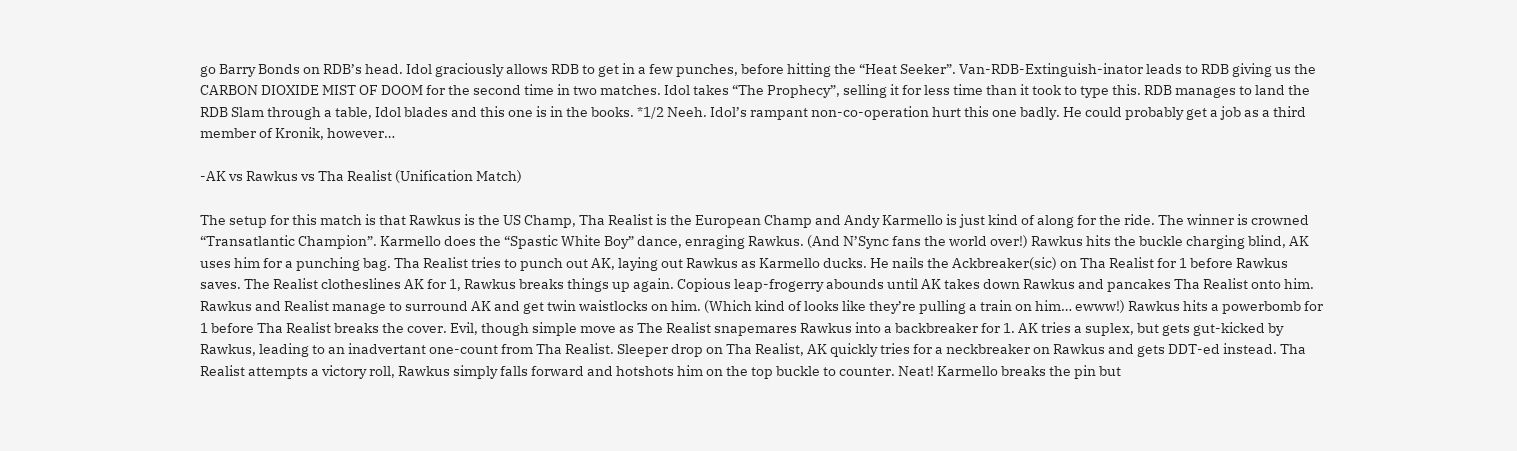go Barry Bonds on RDB’s head. Idol graciously allows RDB to get in a few punches, before hitting the “Heat Seeker”. Van-RDB-Extinguish-inator leads to RDB giving us the CARBON DIOXIDE MIST OF DOOM for the second time in two matches. Idol takes “The Prophecy”, selling it for less time than it took to type this. RDB manages to land the RDB Slam through a table, Idol blades and this one is in the books. *1/2 Neeh. Idol’s rampant non-co-operation hurt this one badly. He could probably get a job as a third member of Kronik, however…

-AK vs Rawkus vs Tha Realist (Unification Match)

The setup for this match is that Rawkus is the US Champ, Tha Realist is the European Champ and Andy Karmello is just kind of along for the ride. The winner is crowned “Transatlantic Champion”. Karmello does the “Spastic White Boy” dance, enraging Rawkus. (And N’Sync fans the world over!) Rawkus hits the buckle charging blind, AK uses him for a punching bag. Tha Realist tries to punch out AK, laying out Rawkus as Karmello ducks. He nails the Ackbreaker(sic) on Tha Realist for 1 before Rawkus saves. The Realist clotheslines AK for 1, Rawkus breaks things up again. Copious leap-frogerry abounds until AK takes down Rawkus and pancakes Tha Realist onto him. Rawkus and Realist manage to surround AK and get twin waistlocks on him. (Which kind of looks like they’re pulling a train on him… ewww!) Rawkus hits a powerbomb for 1 before Tha Realist breaks the cover. Evil, though simple move as The Realist snapemares Rawkus into a backbreaker for 1. AK tries a suplex, but gets gut-kicked by Rawkus, leading to an inadvertant one-count from Tha Realist. Sleeper drop on Tha Realist, AK quickly tries for a neckbreaker on Rawkus and gets DDT-ed instead. Tha Realist attempts a victory roll, Rawkus simply falls forward and hotshots him on the top buckle to counter. Neat! Karmello breaks the pin but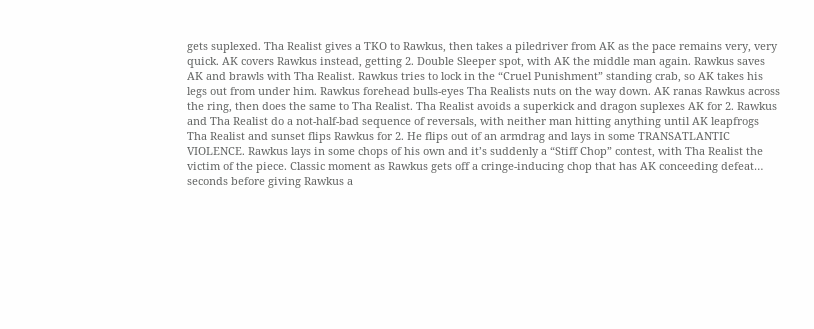gets suplexed. Tha Realist gives a TKO to Rawkus, then takes a piledriver from AK as the pace remains very, very quick. AK covers Rawkus instead, getting 2. Double Sleeper spot, with AK the middle man again. Rawkus saves AK and brawls with Tha Realist. Rawkus tries to lock in the “Cruel Punishment” standing crab, so AK takes his legs out from under him. Rawkus forehead bulls-eyes Tha Realists nuts on the way down. AK ranas Rawkus across the ring, then does the same to Tha Realist. Tha Realist avoids a superkick and dragon suplexes AK for 2. Rawkus and Tha Realist do a not-half-bad sequence of reversals, with neither man hitting anything until AK leapfrogs Tha Realist and sunset flips Rawkus for 2. He flips out of an armdrag and lays in some TRANSATLANTIC VIOLENCE. Rawkus lays in some chops of his own and it’s suddenly a “Stiff Chop” contest, with Tha Realist the victim of the piece. Classic moment as Rawkus gets off a cringe-inducing chop that has AK conceeding defeat… seconds before giving Rawkus a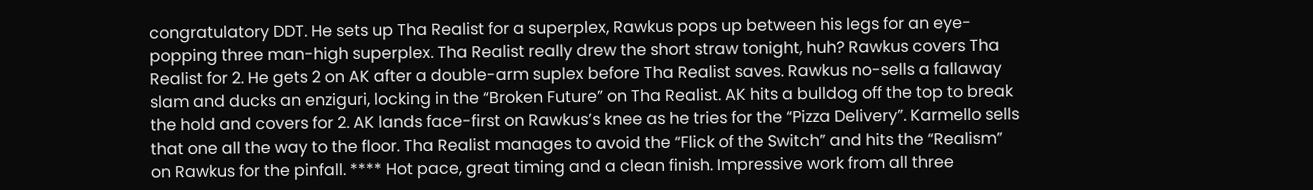congratulatory DDT. He sets up Tha Realist for a superplex, Rawkus pops up between his legs for an eye-popping three man-high superplex. Tha Realist really drew the short straw tonight, huh? Rawkus covers Tha Realist for 2. He gets 2 on AK after a double-arm suplex before Tha Realist saves. Rawkus no-sells a fallaway slam and ducks an enziguri, locking in the “Broken Future” on Tha Realist. AK hits a bulldog off the top to break the hold and covers for 2. AK lands face-first on Rawkus’s knee as he tries for the “Pizza Delivery”. Karmello sells that one all the way to the floor. Tha Realist manages to avoid the “Flick of the Switch” and hits the “Realism” on Rawkus for the pinfall. **** Hot pace, great timing and a clean finish. Impressive work from all three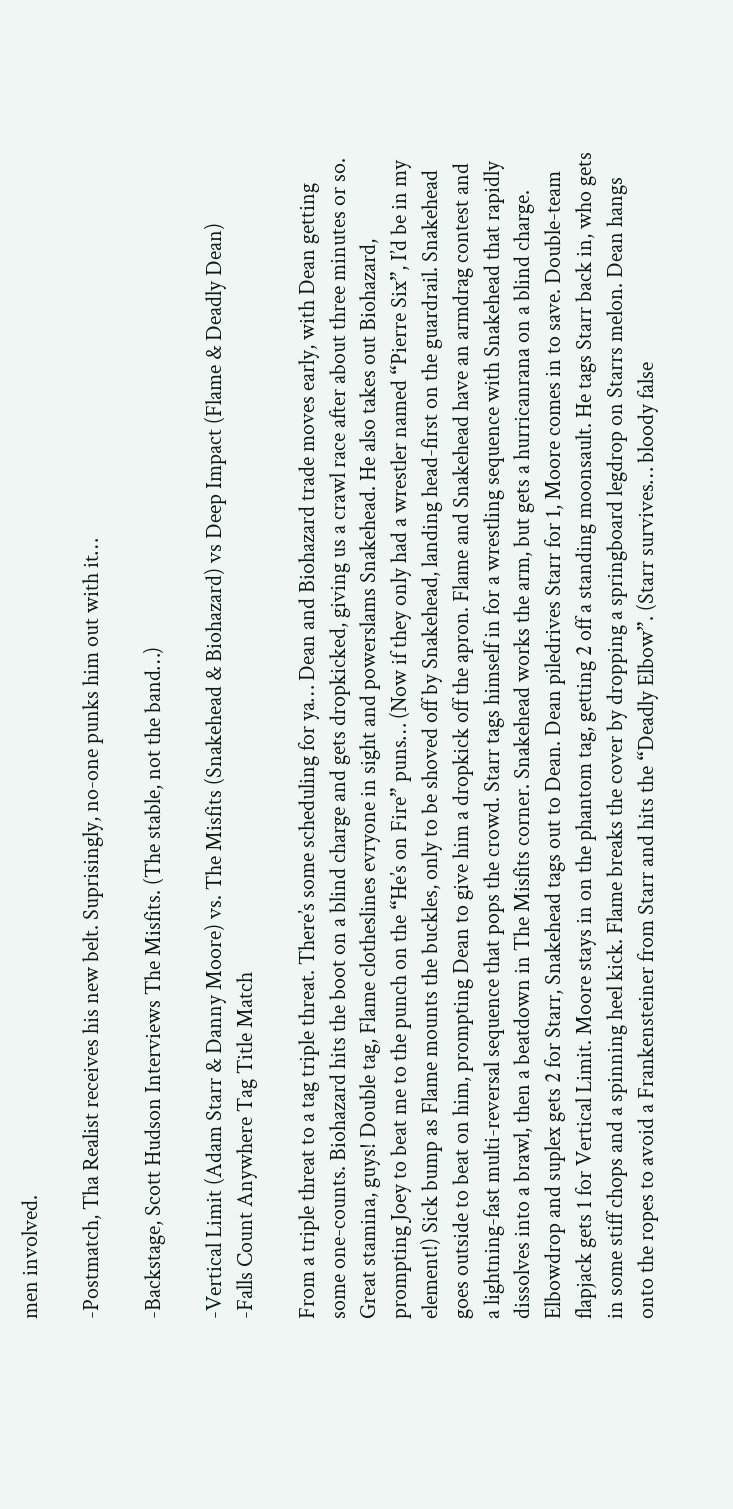men involved.

-Postmatch, Tha Realist receives his new belt. Suprisingly, no-one punks him out with it…

-Backstage, Scott Hudson Interviews The Misfits. (The stable, not the band…)

-Vertical Limit (Adam Starr & Danny Moore) vs. The Misfits (Snakehead & Biohazard) vs Deep Impact (Flame & Deadly Dean)
-Falls Count Anywhere Tag Title Match

From a triple threat to a tag triple threat. There’s some scheduling for ya… Dean and Biohazard trade moves early, with Dean getting some one-counts. Biohazard hits the boot on a blind charge and gets dropkicked, giving us a crawl race after about three minutes or so. Great stamina, guys! Double tag, Flame clotheslines evryone in sight and powerslams Snakehead. He also takes out Biohazard, prompting Joey to beat me to the punch on the “He’s on Fire” puns… (Now if they only had a wrestler named “Pierre Six”, I’d be in my element!) Sick bump as Flame mounts the buckles, only to be shoved off by Snakehead, landing head-first on the guardrail. Snakehead goes outside to beat on him, prompting Dean to give him a dropkick off the apron. Flame and Snakehead have an armdrag contest and a lightning-fast multi-reversal sequence that pops the crowd. Starr tags himself in for a wrestling sequence with Snakehead that rapidly dissolves into a brawl, then a beatdown in The Misfits corner. Snakehead works the arm, but gets a hurricanrana on a blind charge. Elbowdrop and suplex gets 2 for Starr, Snakehead tags out to Dean. Dean piledrives Starr for 1, Moore comes in to save. Double-team flapjack gets 1 for Vertical Limit. Moore stays in on the phantom tag, getting 2 off a standing moonsault. He tags Starr back in, who gets in some stiff chops and a spinning heel kick. Flame breaks the cover by dropping a springboard legdrop on Starrs melon. Dean hangs onto the ropes to avoid a Frankensteiner from Starr and hits the “Deadly Elbow”. (Starr survives… bloody false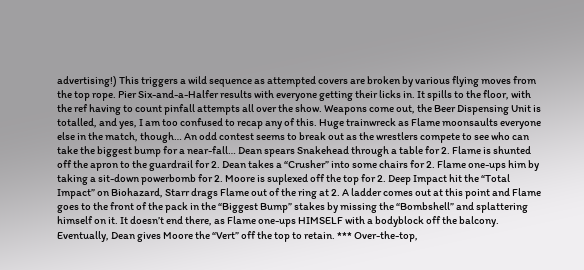advertising!) This triggers a wild sequence as attempted covers are broken by various flying moves from the top rope. Pier Six-and-a-Halfer results with everyone getting their licks in. It spills to the floor, with the ref having to count pinfall attempts all over the show. Weapons come out, the Beer Dispensing Unit is totalled, and yes, I am too confused to recap any of this. Huge trainwreck as Flame moonsaults everyone else in the match, though… An odd contest seems to break out as the wrestlers compete to see who can take the biggest bump for a near-fall… Dean spears Snakehead through a table for 2. Flame is shunted off the apron to the guardrail for 2. Dean takes a “Crusher” into some chairs for 2. Flame one-ups him by taking a sit-down powerbomb for 2. Moore is suplexed off the top for 2. Deep Impact hit the “Total Impact” on Biohazard, Starr drags Flame out of the ring at 2. A ladder comes out at this point and Flame goes to the front of the pack in the “Biggest Bump” stakes by missing the “Bombshell” and splattering himself on it. It doesn’t end there, as Flame one-ups HIMSELF with a bodyblock off the balcony. Eventually, Dean gives Moore the “Vert” off the top to retain. *** Over-the-top,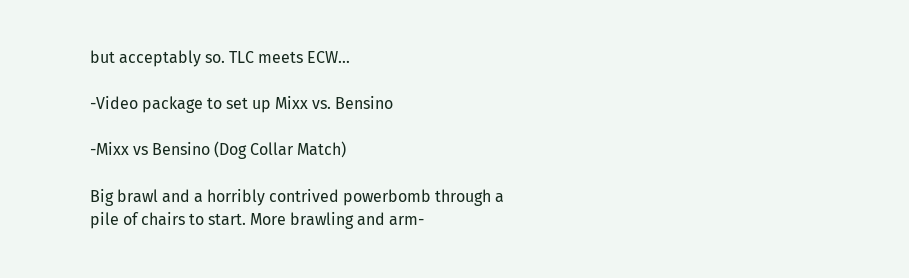but acceptably so. TLC meets ECW…

-Video package to set up Mixx vs. Bensino

-Mixx vs Bensino (Dog Collar Match)

Big brawl and a horribly contrived powerbomb through a pile of chairs to start. More brawling and arm-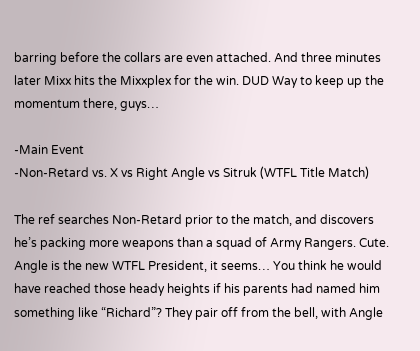barring before the collars are even attached. And three minutes later Mixx hits the Mixxplex for the win. DUD Way to keep up the momentum there, guys…

-Main Event
-Non-Retard vs. X vs Right Angle vs Sitruk (WTFL Title Match)

The ref searches Non-Retard prior to the match, and discovers he’s packing more weapons than a squad of Army Rangers. Cute. Angle is the new WTFL President, it seems… You think he would have reached those heady heights if his parents had named him something like “Richard”? They pair off from the bell, with Angle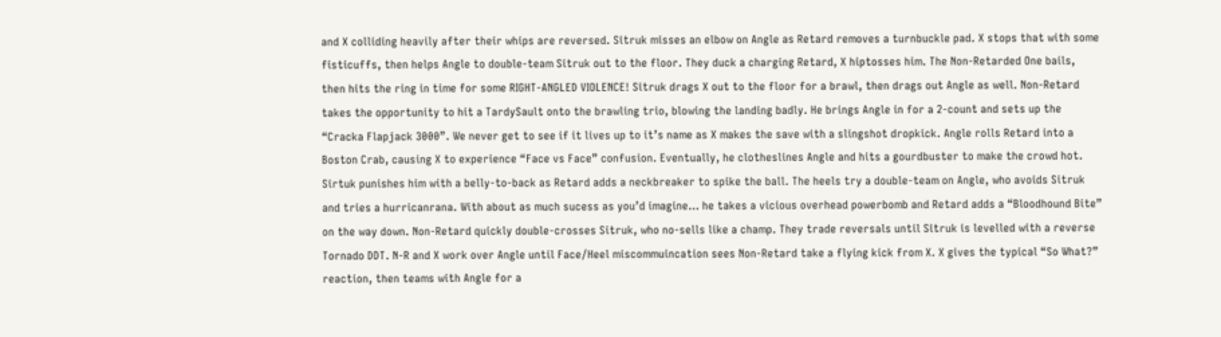and X colliding heavily after their whips are reversed. Sitruk misses an elbow on Angle as Retard removes a turnbuckle pad. X stops that with some fisticuffs, then helps Angle to double-team Sitruk out to the floor. They duck a charging Retard, X hiptosses him. The Non-Retarded One bails, then hits the ring in time for some RIGHT-ANGLED VIOLENCE! Sitruk drags X out to the floor for a brawl, then drags out Angle as well. Non-Retard takes the opportunity to hit a TardySault onto the brawling trio, blowing the landing badly. He brings Angle in for a 2-count and sets up the “Cracka Flapjack 3000”. We never get to see if it lives up to it’s name as X makes the save with a slingshot dropkick. Angle rolls Retard into a Boston Crab, causing X to experience “Face vs Face” confusion. Eventually, he clotheslines Angle and hits a gourdbuster to make the crowd hot. Sirtuk punishes him with a belly-to-back as Retard adds a neckbreaker to spike the ball. The heels try a double-team on Angle, who avoids Sitruk and tries a hurricanrana. With about as much sucess as you’d imagine… he takes a vicious overhead powerbomb and Retard adds a “Bloodhound Bite” on the way down. Non-Retard quickly double-crosses Sitruk, who no-sells like a champ. They trade reversals until Sitruk is levelled with a reverse Tornado DDT. N-R and X work over Angle until Face/Heel miscommuincation sees Non-Retard take a flying kick from X. X gives the typical “So What?” reaction, then teams with Angle for a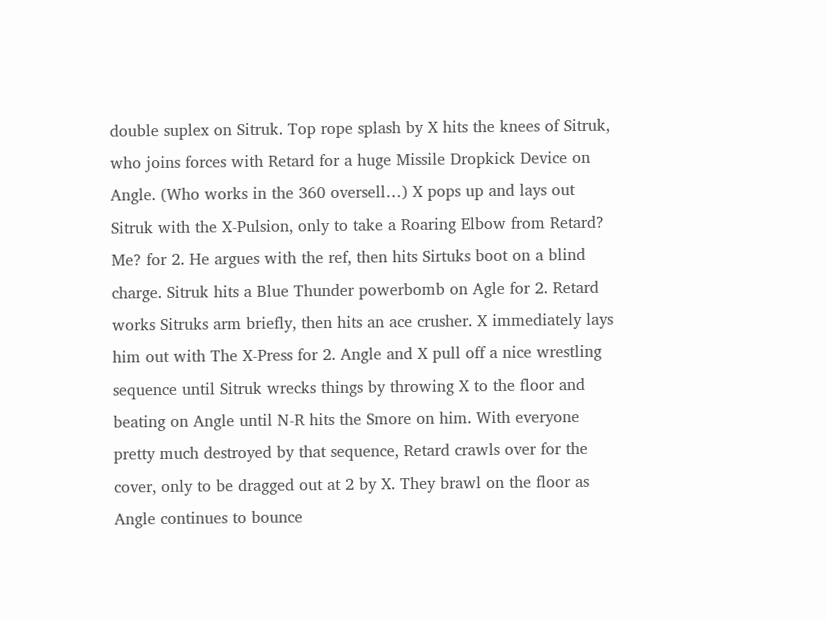double suplex on Sitruk. Top rope splash by X hits the knees of Sitruk, who joins forces with Retard for a huge Missile Dropkick Device on Angle. (Who works in the 360 oversell…) X pops up and lays out Sitruk with the X-Pulsion, only to take a Roaring Elbow from Retard? Me? for 2. He argues with the ref, then hits Sirtuks boot on a blind charge. Sitruk hits a Blue Thunder powerbomb on Agle for 2. Retard works Sitruks arm briefly, then hits an ace crusher. X immediately lays him out with The X-Press for 2. Angle and X pull off a nice wrestling sequence until Sitruk wrecks things by throwing X to the floor and beating on Angle until N-R hits the Smore on him. With everyone pretty much destroyed by that sequence, Retard crawls over for the cover, only to be dragged out at 2 by X. They brawl on the floor as Angle continues to bounce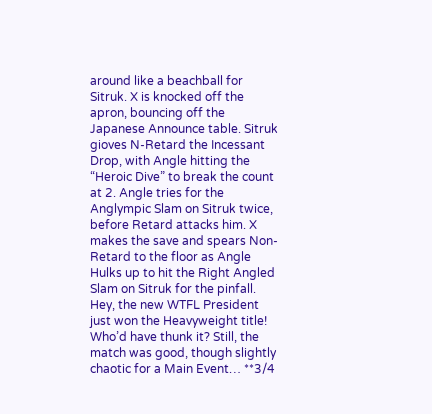around like a beachball for Sitruk. X is knocked off the apron, bouncing off the Japanese Announce table. Sitruk gioves N-Retard the Incessant Drop, with Angle hitting the “Heroic Dive” to break the count at 2. Angle tries for the Anglympic Slam on Sitruk twice, before Retard attacks him. X makes the save and spears Non-Retard to the floor as Angle Hulks up to hit the Right Angled Slam on Sitruk for the pinfall. Hey, the new WTFL President just won the Heavyweight title! Who’d have thunk it? Still, the match was good, though slightly chaotic for a Main Event… **3/4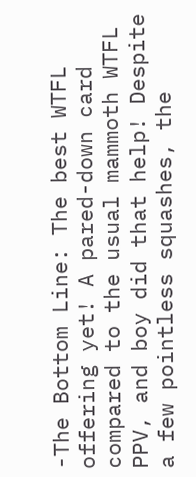-The Bottom Line: The best WTFL offering yet! A pared-down card compared to the usual mammoth WTFL PPV, and boy did that help! Despite a few pointless squashes, the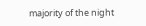majority of the night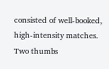consisted of well-booked, high-intensity matches. Two thumbs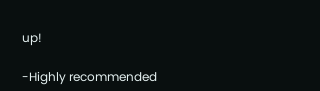up!

-Highly recommended